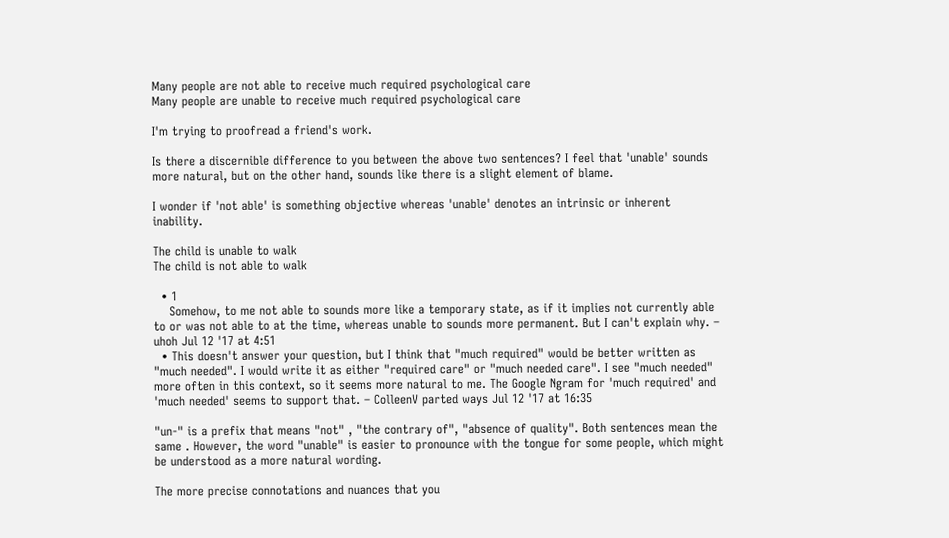Many people are not able to receive much required psychological care
Many people are unable to receive much required psychological care

I'm trying to proofread a friend's work.

Is there a discernible difference to you between the above two sentences? I feel that 'unable' sounds more natural, but on the other hand, sounds like there is a slight element of blame.

I wonder if 'not able' is something objective whereas 'unable' denotes an intrinsic or inherent inability.

The child is unable to walk
The child is not able to walk

  • 1
    Somehow, to me not able to sounds more like a temporary state, as if it implies not currently able to or was not able to at the time, whereas unable to sounds more permanent. But I can't explain why. – uhoh Jul 12 '17 at 4:51
  • This doesn't answer your question, but I think that "much required" would be better written as "much needed". I would write it as either "required care" or "much needed care". I see "much needed" more often in this context, so it seems more natural to me. The Google Ngram for 'much required' and 'much needed' seems to support that. – ColleenV parted ways Jul 12 '17 at 16:35

"un-" is a prefix that means "not" , "the contrary of", "absence of quality". Both sentences mean the same . However, the word "unable" is easier to pronounce with the tongue for some people, which might be understood as a more natural wording.

The more precise connotations and nuances that you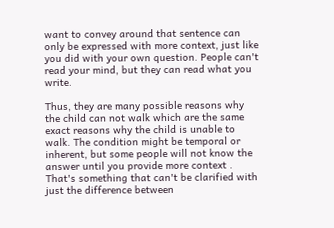want to convey around that sentence can only be expressed with more context, just like you did with your own question. People can't read your mind, but they can read what you write.

Thus, they are many possible reasons why the child can not walk which are the same exact reasons why the child is unable to walk. The condition might be temporal or inherent, but some people will not know the answer until you provide more context . That's something that can't be clarified with just the difference between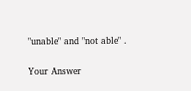"unable" and "not able" .

Your Answer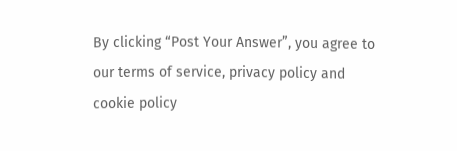By clicking “Post Your Answer”, you agree to our terms of service, privacy policy and cookie policy